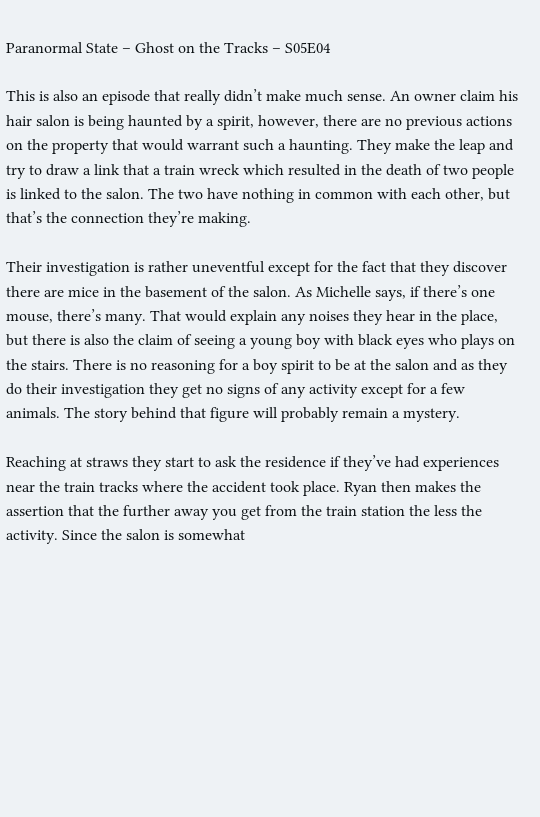Paranormal State – Ghost on the Tracks – S05E04

This is also an episode that really didn’t make much sense. An owner claim his hair salon is being haunted by a spirit, however, there are no previous actions on the property that would warrant such a haunting. They make the leap and try to draw a link that a train wreck which resulted in the death of two people is linked to the salon. The two have nothing in common with each other, but that’s the connection they’re making.

Their investigation is rather uneventful except for the fact that they discover there are mice in the basement of the salon. As Michelle says, if there’s one mouse, there’s many. That would explain any noises they hear in the place, but there is also the claim of seeing a young boy with black eyes who plays on the stairs. There is no reasoning for a boy spirit to be at the salon and as they do their investigation they get no signs of any activity except for a few animals. The story behind that figure will probably remain a mystery.

Reaching at straws they start to ask the residence if they’ve had experiences near the train tracks where the accident took place. Ryan then makes the assertion that the further away you get from the train station the less the activity. Since the salon is somewhat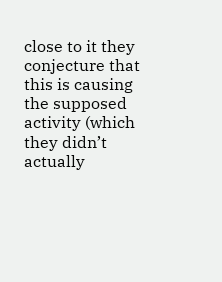close to it they conjecture that this is causing the supposed activity (which they didn’t actually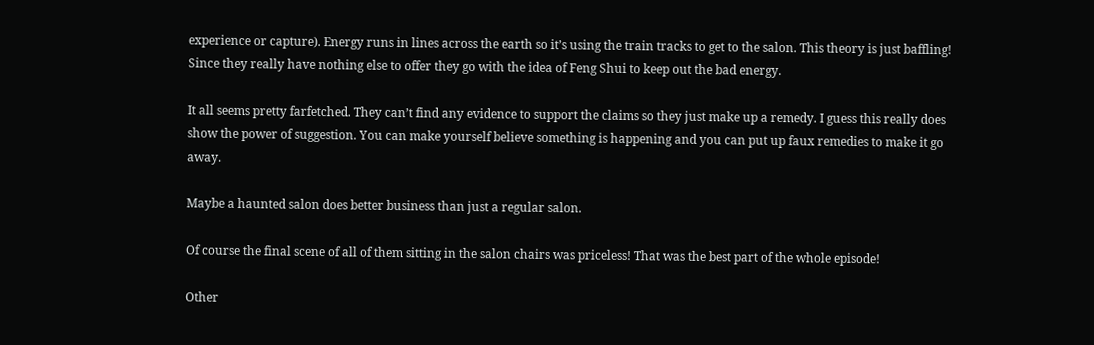experience or capture). Energy runs in lines across the earth so it’s using the train tracks to get to the salon. This theory is just baffling! Since they really have nothing else to offer they go with the idea of Feng Shui to keep out the bad energy.

It all seems pretty farfetched. They can’t find any evidence to support the claims so they just make up a remedy. I guess this really does show the power of suggestion. You can make yourself believe something is happening and you can put up faux remedies to make it go away.

Maybe a haunted salon does better business than just a regular salon.

Of course the final scene of all of them sitting in the salon chairs was priceless! That was the best part of the whole episode!

Other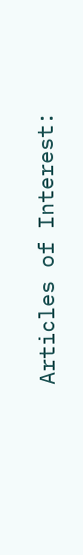Articles of Interest: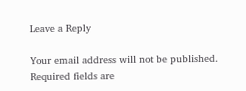Leave a Reply

Your email address will not be published. Required fields are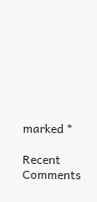marked *

Recent Comments